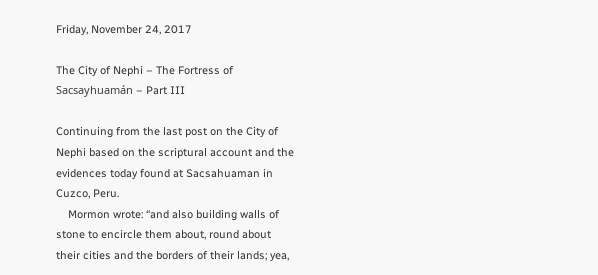Friday, November 24, 2017

The City of Nephi – The Fortress of Sacsayhuamán – Part III

Continuing from the last post on the City of Nephi based on the scriptural account and the evidences today found at Sacsahuaman in Cuzco, Peru.
    Mormon wrote: “and also building walls of stone to encircle them about, round about their cities and the borders of their lands; yea,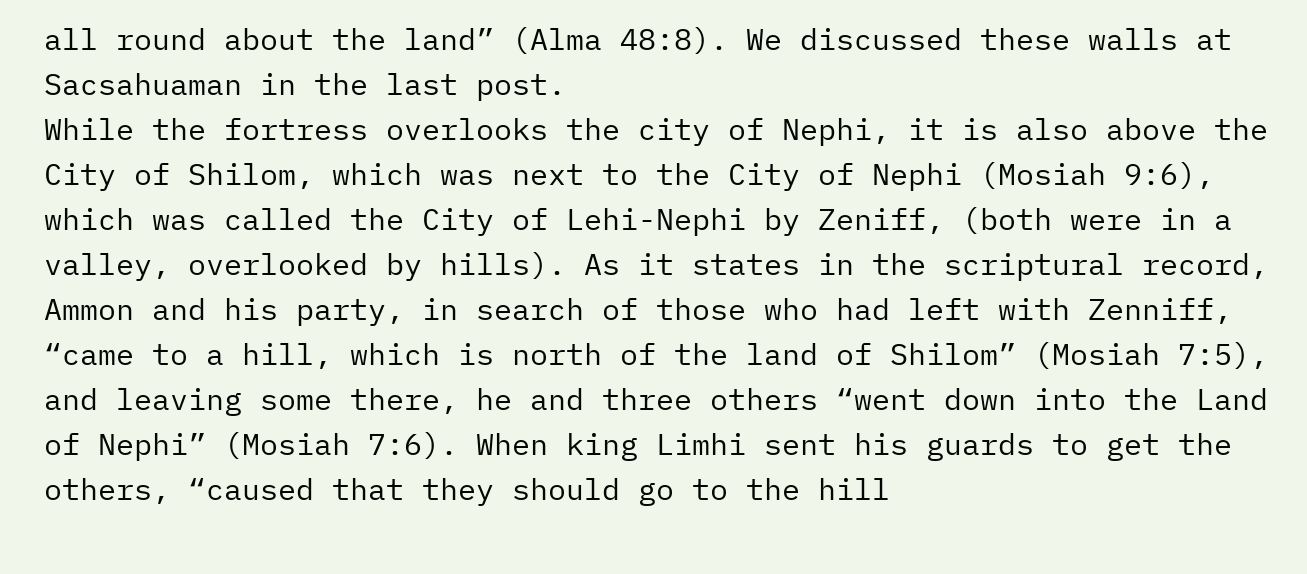all round about the land” (Alma 48:8). We discussed these walls at Sacsahuaman in the last post.
While the fortress overlooks the city of Nephi, it is also above the City of Shilom, which was next to the City of Nephi (Mosiah 9:6), which was called the City of Lehi-Nephi by Zeniff, (both were in a valley, overlooked by hills). As it states in the scriptural record, Ammon and his party, in search of those who had left with Zenniff, “came to a hill, which is north of the land of Shilom” (Mosiah 7:5), and leaving some there, he and three others “went down into the Land of Nephi” (Mosiah 7:6). When king Limhi sent his guards to get the others, “caused that they should go to the hill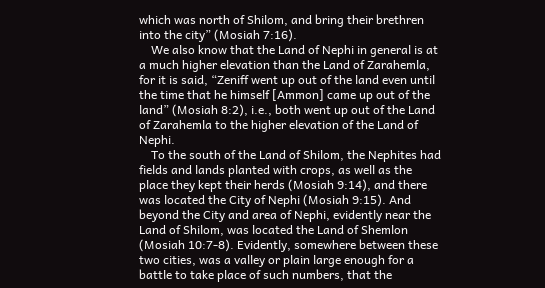which was north of Shilom, and bring their brethren into the city” (Mosiah 7:16).
    We also know that the Land of Nephi in general is at a much higher elevation than the Land of Zarahemla, for it is said, “Zeniff went up out of the land even until the time that he himself [Ammon] came up out of the land” (Mosiah 8:2), i.e., both went up out of the Land of Zarahemla to the higher elevation of the Land of Nephi.
    To the south of the Land of Shilom, the Nephites had fields and lands planted with crops, as well as the place they kept their herds (Mosiah 9:14), and there was located the City of Nephi (Mosiah 9:15). And beyond the City and area of Nephi, evidently near the Land of Shilom, was located the Land of Shemlon (Mosiah 10:7-8). Evidently, somewhere between these two cities, was a valley or plain large enough for a battle to take place of such numbers, that the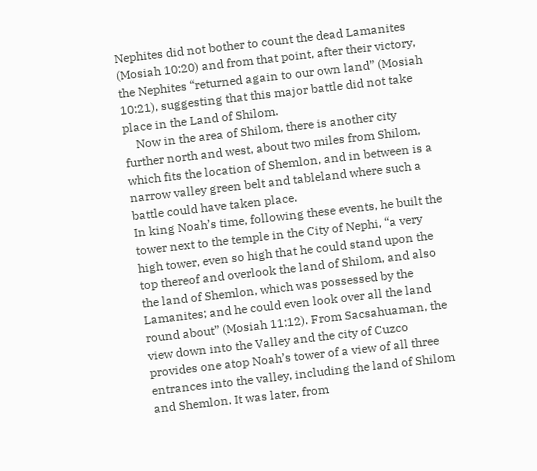Nephites did not bother to count the dead Lamanites (Mosiah 10:20) and from that point, after their victory, the Nephites “returned again to our own land” (Mosiah 10:21), suggesting that this major battle did not take place in the Land of Shilom.
    Now in the area of Shilom, there is another city further north and west, about two miles from Shilom, which fits the location of Shemlon, and in between is a narrow valley green belt and tableland where such a battle could have taken place.
In king Noah’s time, following these events, he built the tower next to the temple in the City of Nephi, “a very high tower, even so high that he could stand upon the top thereof and overlook the land of Shilom, and also the land of Shemlon, which was possessed by the Lamanites; and he could even look over all the land round about” (Mosiah 11:12). From Sacsahuaman, the view down into the Valley and the city of Cuzco provides one atop Noah’s tower of a view of all three entrances into the valley, including the land of Shilom and Shemlon. It was later, from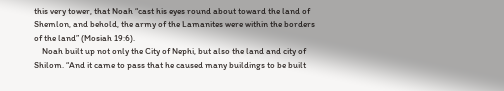this very tower, that Noah “cast his eyes round about toward the land of Shemlon, and behold, the army of the Lamanites were within the borders of the land” (Mosiah 19:6).
    Noah built up not only the City of Nephi, but also the land and city of Shilom. “And it came to pass that he caused many buildings to be built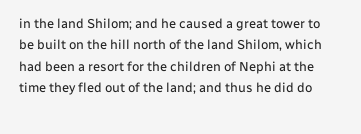in the land Shilom; and he caused a great tower to be built on the hill north of the land Shilom, which had been a resort for the children of Nephi at the time they fled out of the land; and thus he did do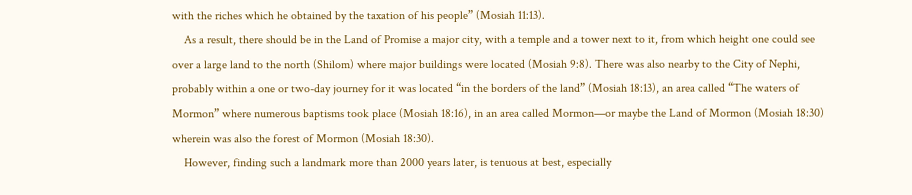with the riches which he obtained by the taxation of his people” (Mosiah 11:13).
    As a result, there should be in the Land of Promise a major city, with a temple and a tower next to it, from which height one could see over a large land to the north (Shilom) where major buildings were located (Mosiah 9:8). There was also nearby to the City of Nephi, probably within a one or two-day journey for it was located “in the borders of the land” (Mosiah 18:13), an area called “The waters of Mormon” where numerous baptisms took place (Mosiah 18:16), in an area called Mormon—or maybe the Land of Mormon (Mosiah 18:30) wherein was also the forest of Mormon (Mosiah 18:30).
    However, finding such a landmark more than 2000 years later, is tenuous at best, especially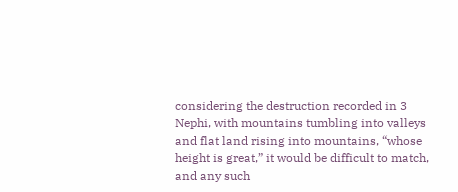considering the destruction recorded in 3 Nephi, with mountains tumbling into valleys and flat land rising into mountains, “whose height is great,” it would be difficult to match, and any such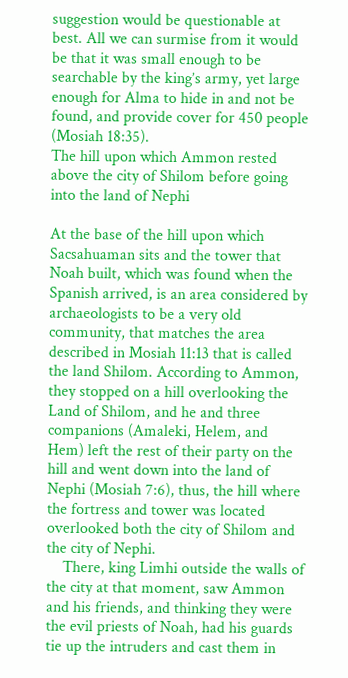suggestion would be questionable at best. All we can surmise from it would be that it was small enough to be searchable by the king’s army, yet large enough for Alma to hide in and not be found, and provide cover for 450 people (Mosiah 18:35).
The hill upon which Ammon rested above the city of Shilom before going into the land of Nephi

At the base of the hill upon which Sacsahuaman sits and the tower that Noah built, which was found when the Spanish arrived, is an area considered by archaeologists to be a very old community, that matches the area described in Mosiah 11:13 that is called the land Shilom. According to Ammon, they stopped on a hill overlooking the Land of Shilom, and he and three companions (Amaleki, Helem, and Hem) left the rest of their party on the hill and went down into the land of Nephi (Mosiah 7:6), thus, the hill where the fortress and tower was located overlooked both the city of Shilom and the city of Nephi.
    There, king Limhi outside the walls of the city at that moment, saw Ammon and his friends, and thinking they were the evil priests of Noah, had his guards tie up the intruders and cast them in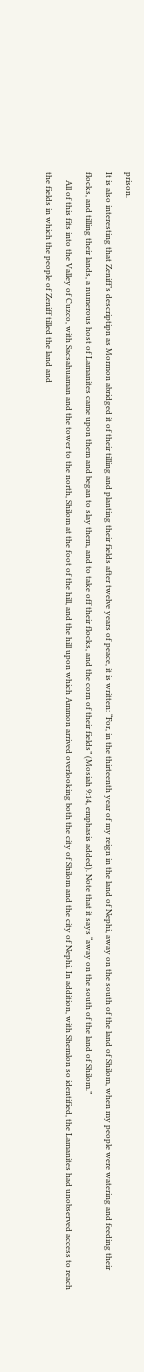prison.
It is also interesting that Zeniff’s descriptipn as Mormon abridged it of their tilling and planting their fields after twelve years of peace, it is written: “For, in the thirteenth year of my reign in the land of Nephi, away on the south of the land of Shilom, when my people were watering and feeding their flocks, and tilling their lands, a numerous host of Lamanites came upon them and began to slay them, and to take off their flocks, and the corn of their fields” (Mosiah 9:14, emphasis added). Note that it says “away on the south of the land of Shilom.”
    All of this fits into the Valley of Cuzco, with Sacsahuaman and the tower to the north, Shilom at the foot of the hill, and the hill upon which Ammon arrived overlooking both the city of Shilom and the city of Nephi. In addition, with Shemlon so identified, the Lamanites had unobserved access to reach the fields in which the people of Zeniff tilled the land and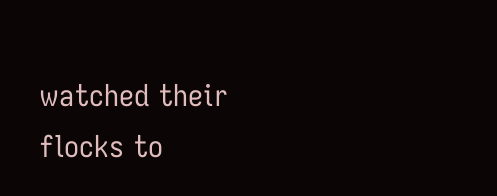watched their flocks to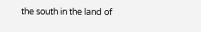the south in the land of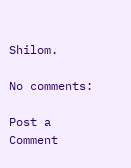Shilom.

No comments:

Post a Comment